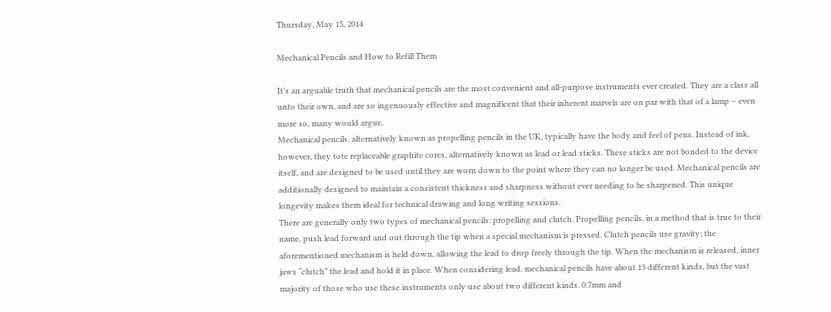Thursday, May 15, 2014

Mechanical Pencils and How to Refill Them

It’s an arguable truth that mechanical pencils are the most convenient and all-purpose instruments ever created. They are a class all unto their own, and are so ingenuously effective and magnificent that their inherent marvels are on par with that of a lamp – even more so, many would argue.
Mechanical pencils, alternatively known as propelling pencils in the UK, typically have the body and feel of pens. Instead of ink, however, they tote replaceable graphite cores, alternatively known as lead or lead sticks. These sticks are not bonded to the device itself, and are designed to be used until they are worn down to the point where they can no longer be used. Mechanical pencils are additionally designed to maintain a consistent thickness and sharpness without ever needing to be sharpened. This unique longevity makes them ideal for technical drawing and long writing sessions.
There are generally only two types of mechanical pencils: propelling and clutch. Propelling pencils, in a method that is true to their name, push lead forward and out through the tip when a special mechanism is pressed. Clutch pencils use gravity; the aforementioned mechanism is held down, allowing the lead to drop freely through the tip. When the mechanism is released, inner jaws “clutch” the lead and hold it in place. When considering lead, mechanical pencils have about 13 different kinds, but the vast majority of those who use these instruments only use about two different kinds. 0.7mm and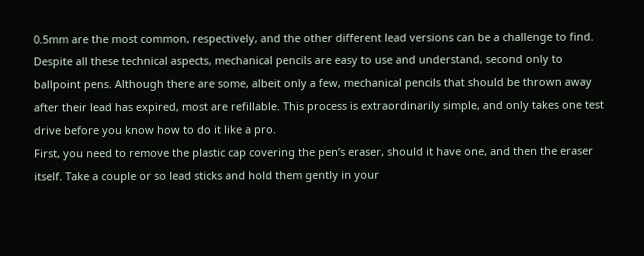0.5mm are the most common, respectively, and the other different lead versions can be a challenge to find.
Despite all these technical aspects, mechanical pencils are easy to use and understand, second only to ballpoint pens. Although there are some, albeit only a few, mechanical pencils that should be thrown away after their lead has expired, most are refillable. This process is extraordinarily simple, and only takes one test drive before you know how to do it like a pro.
First, you need to remove the plastic cap covering the pen’s eraser, should it have one, and then the eraser itself. Take a couple or so lead sticks and hold them gently in your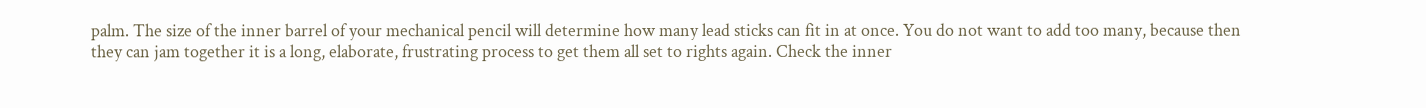palm. The size of the inner barrel of your mechanical pencil will determine how many lead sticks can fit in at once. You do not want to add too many, because then they can jam together it is a long, elaborate, frustrating process to get them all set to rights again. Check the inner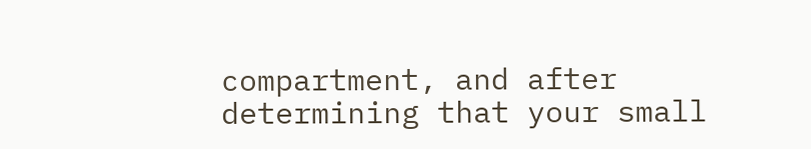compartment, and after determining that your small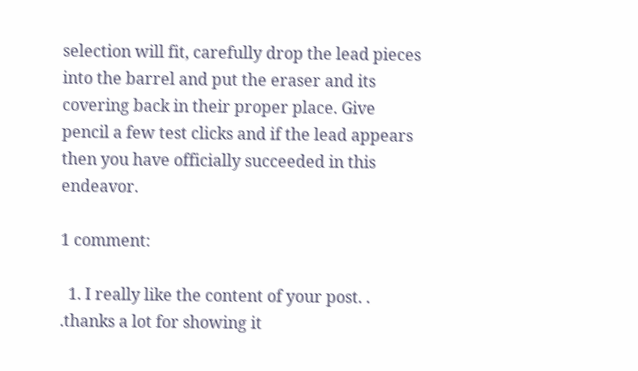selection will fit, carefully drop the lead pieces into the barrel and put the eraser and its covering back in their proper place. Give pencil a few test clicks and if the lead appears then you have officially succeeded in this endeavor.

1 comment:

  1. I really like the content of your post. . .thanks a lot for showing it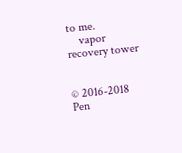to me.
    vapor recovery tower


© 2016-2018 Pen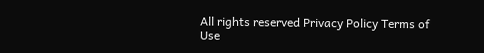All rights reserved Privacy Policy Terms of Use